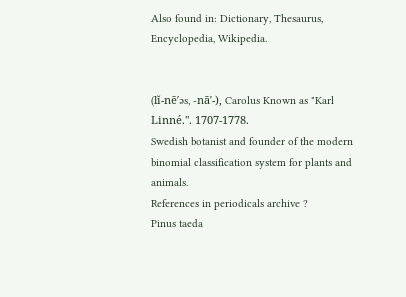Also found in: Dictionary, Thesaurus, Encyclopedia, Wikipedia.


(lĭ-nē′əs, -nā′-), Carolus Known as "Karl Linné.". 1707-1778.
Swedish botanist and founder of the modern binomial classification system for plants and animals.
References in periodicals archive ?
Pinus taeda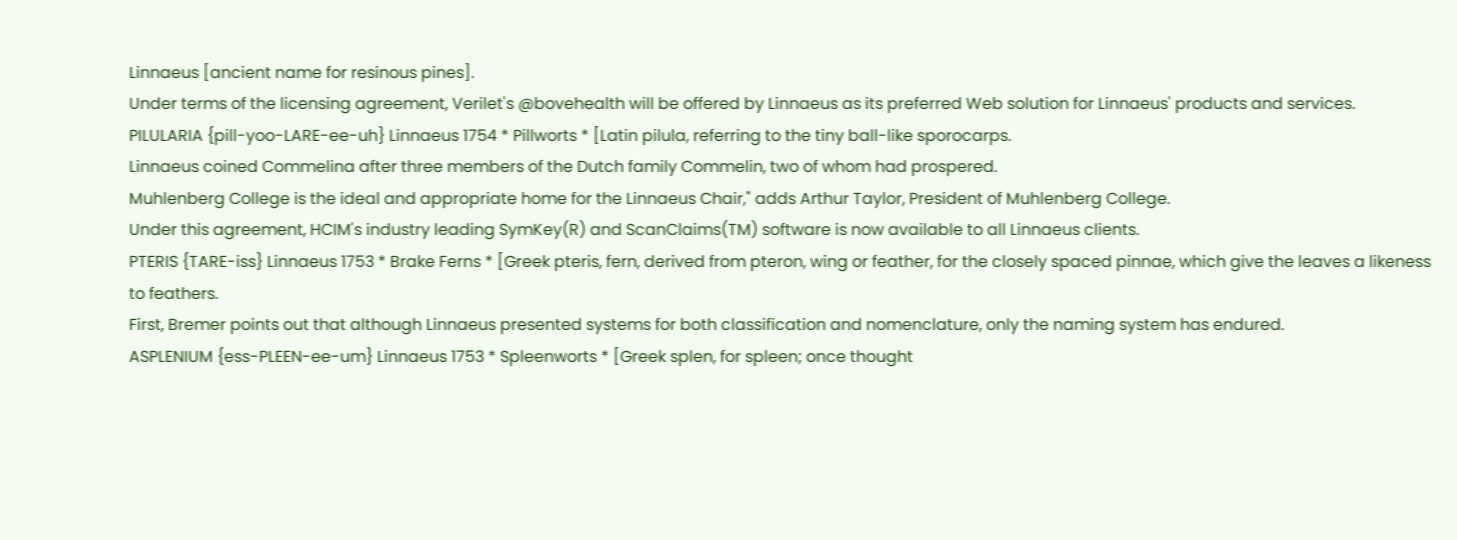Linnaeus [ancient name for resinous pines].
Under terms of the licensing agreement, Verilet's @bovehealth will be offered by Linnaeus as its preferred Web solution for Linnaeus' products and services.
PILULARIA {pill-yoo-LARE-ee-uh} Linnaeus 1754 * Pillworts * [Latin pilula, referring to the tiny ball-like sporocarps.
Linnaeus coined Commelina after three members of the Dutch family Commelin, two of whom had prospered.
Muhlenberg College is the ideal and appropriate home for the Linnaeus Chair," adds Arthur Taylor, President of Muhlenberg College.
Under this agreement, HCIM's industry leading SymKey(R) and ScanClaims(TM) software is now available to all Linnaeus clients.
PTERIS {TARE-iss} Linnaeus 1753 * Brake Ferns * [Greek pteris, fern, derived from pteron, wing or feather, for the closely spaced pinnae, which give the leaves a likeness to feathers.
First, Bremer points out that although Linnaeus presented systems for both classification and nomenclature, only the naming system has endured.
ASPLENIUM {ess-PLEEN-ee-um} Linnaeus 1753 * Spleenworts * [Greek splen, for spleen; once thought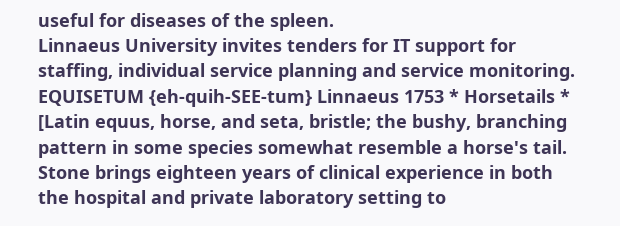useful for diseases of the spleen.
Linnaeus University invites tenders for IT support for staffing, individual service planning and service monitoring.
EQUISETUM {eh-quih-SEE-tum} Linnaeus 1753 * Horsetails * [Latin equus, horse, and seta, bristle; the bushy, branching pattern in some species somewhat resemble a horse's tail.
Stone brings eighteen years of clinical experience in both the hospital and private laboratory setting to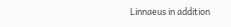Linnaeus in addition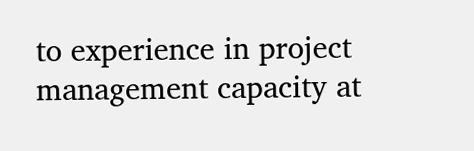to experience in project management capacity at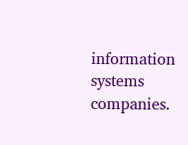information systems companies.